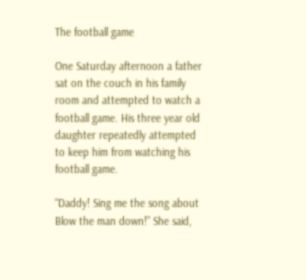The football game

One Saturday afternoon a father sat on the couch in his family room and attempted to watch a football game. His three year old daughter repeatedly attempted to keep him from watching his football game.

“Daddy! Sing me the song about Blow the man down!” She said,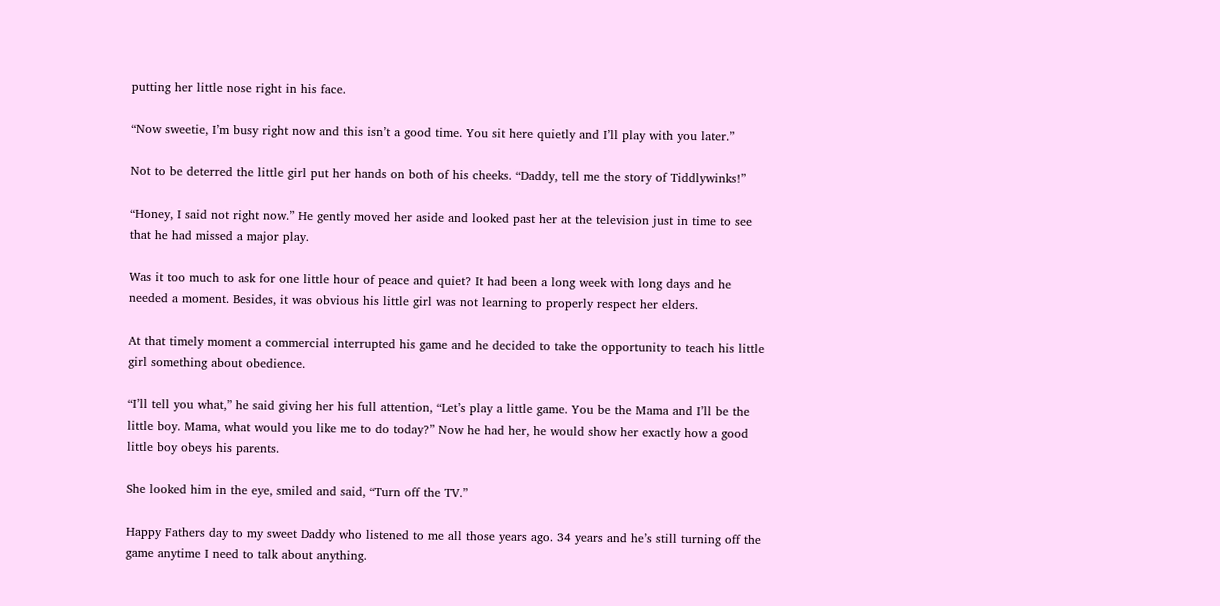putting her little nose right in his face.

“Now sweetie, I’m busy right now and this isn’t a good time. You sit here quietly and I’ll play with you later.”

Not to be deterred the little girl put her hands on both of his cheeks. “Daddy, tell me the story of Tiddlywinks!”

“Honey, I said not right now.” He gently moved her aside and looked past her at the television just in time to see that he had missed a major play.

Was it too much to ask for one little hour of peace and quiet? It had been a long week with long days and he needed a moment. Besides, it was obvious his little girl was not learning to properly respect her elders.

At that timely moment a commercial interrupted his game and he decided to take the opportunity to teach his little girl something about obedience.

“I’ll tell you what,” he said giving her his full attention, “Let’s play a little game. You be the Mama and I’ll be the little boy. Mama, what would you like me to do today?” Now he had her, he would show her exactly how a good little boy obeys his parents.

She looked him in the eye, smiled and said, “Turn off the TV.”

Happy Fathers day to my sweet Daddy who listened to me all those years ago. 34 years and he’s still turning off the game anytime I need to talk about anything.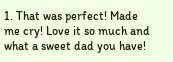1. That was perfect! Made me cry! Love it so much and what a sweet dad you have!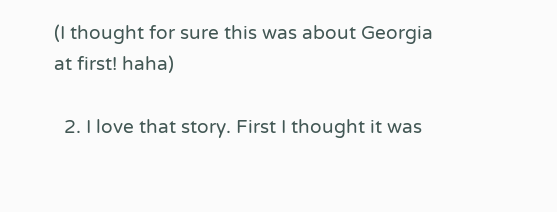(I thought for sure this was about Georgia at first! haha)

  2. I love that story. First I thought it was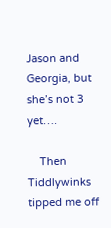Jason and Georgia, but she’s not 3 yet….

    Then Tiddlywinks tipped me off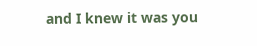and I knew it was you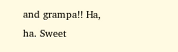and grampa!! Ha, ha. Sweet